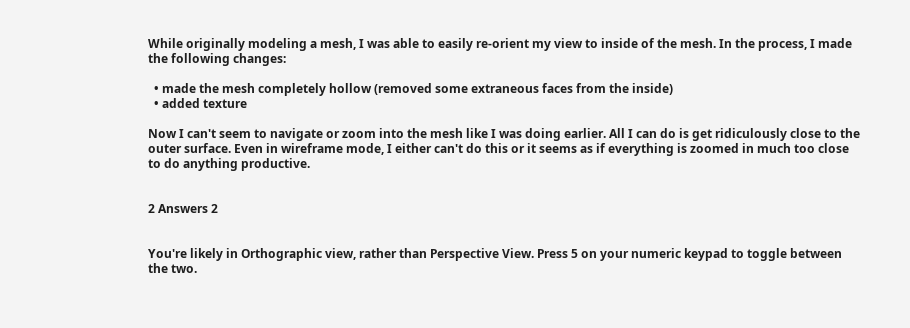While originally modeling a mesh, I was able to easily re-orient my view to inside of the mesh. In the process, I made the following changes:

  • made the mesh completely hollow (removed some extraneous faces from the inside)
  • added texture

Now I can't seem to navigate or zoom into the mesh like I was doing earlier. All I can do is get ridiculously close to the outer surface. Even in wireframe mode, I either can't do this or it seems as if everything is zoomed in much too close to do anything productive.


2 Answers 2


You're likely in Orthographic view, rather than Perspective View. Press 5 on your numeric keypad to toggle between the two.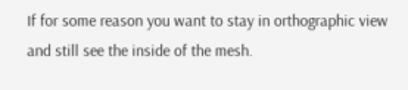If for some reason you want to stay in orthographic view and still see the inside of the mesh.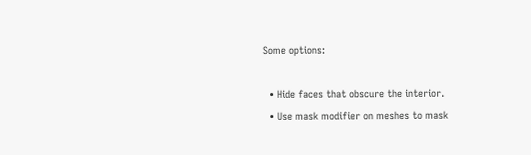Some options:

  • Hide faces that obscure the interior.
  • Use mask modifier on meshes to mask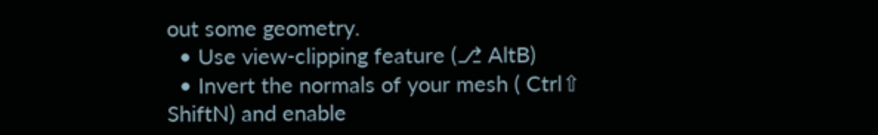out some geometry.
  • Use view-clipping feature (⎇ AltB)
  • Invert the normals of your mesh ( Ctrl⇧ ShiftN) and enable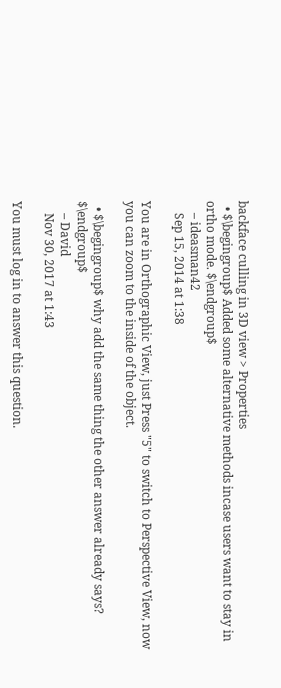backface culling in 3D view > Properties
  • $\begingroup$ Added some alternative methods incase users want to stay in ortho mode. $\endgroup$
    – ideasman42
    Sep 15, 2014 at 1:38

You are in Orthographic View, just Press "5" to switch to Perspective View, now you can zoom to the inside of the object.

  • $\begingroup$ why add the same thing the other answer already says? $\endgroup$
    – David
    Nov 30, 2017 at 1:43

You must log in to answer this question.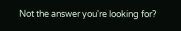Not the answer you're looking for?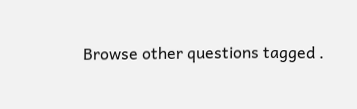Browse other questions tagged .